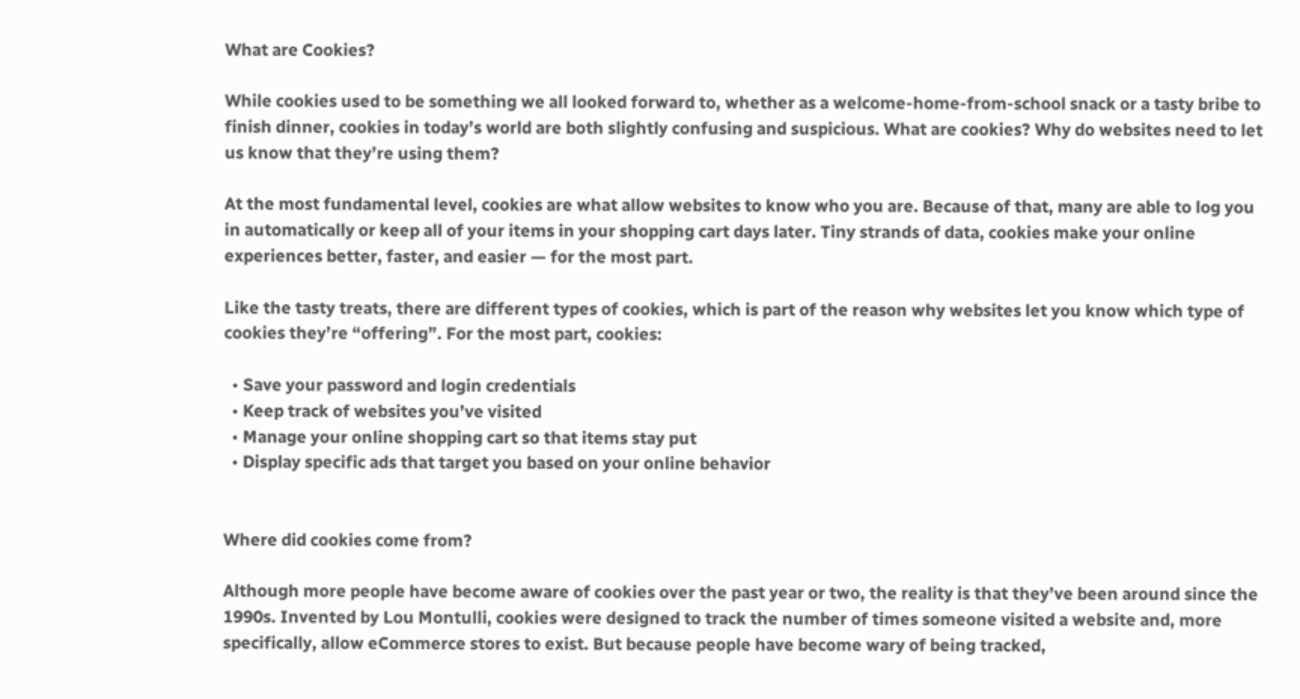What are Cookies?

While cookies used to be something we all looked forward to, whether as a welcome-home-from-school snack or a tasty bribe to finish dinner, cookies in today’s world are both slightly confusing and suspicious. What are cookies? Why do websites need to let us know that they’re using them?

At the most fundamental level, cookies are what allow websites to know who you are. Because of that, many are able to log you in automatically or keep all of your items in your shopping cart days later. Tiny strands of data, cookies make your online experiences better, faster, and easier — for the most part.

Like the tasty treats, there are different types of cookies, which is part of the reason why websites let you know which type of cookies they’re “offering”. For the most part, cookies:

  • Save your password and login credentials
  • Keep track of websites you’ve visited
  • Manage your online shopping cart so that items stay put
  • Display specific ads that target you based on your online behavior


Where did cookies come from?

Although more people have become aware of cookies over the past year or two, the reality is that they’ve been around since the 1990s. Invented by Lou Montulli, cookies were designed to track the number of times someone visited a website and, more specifically, allow eCommerce stores to exist. But because people have become wary of being tracked,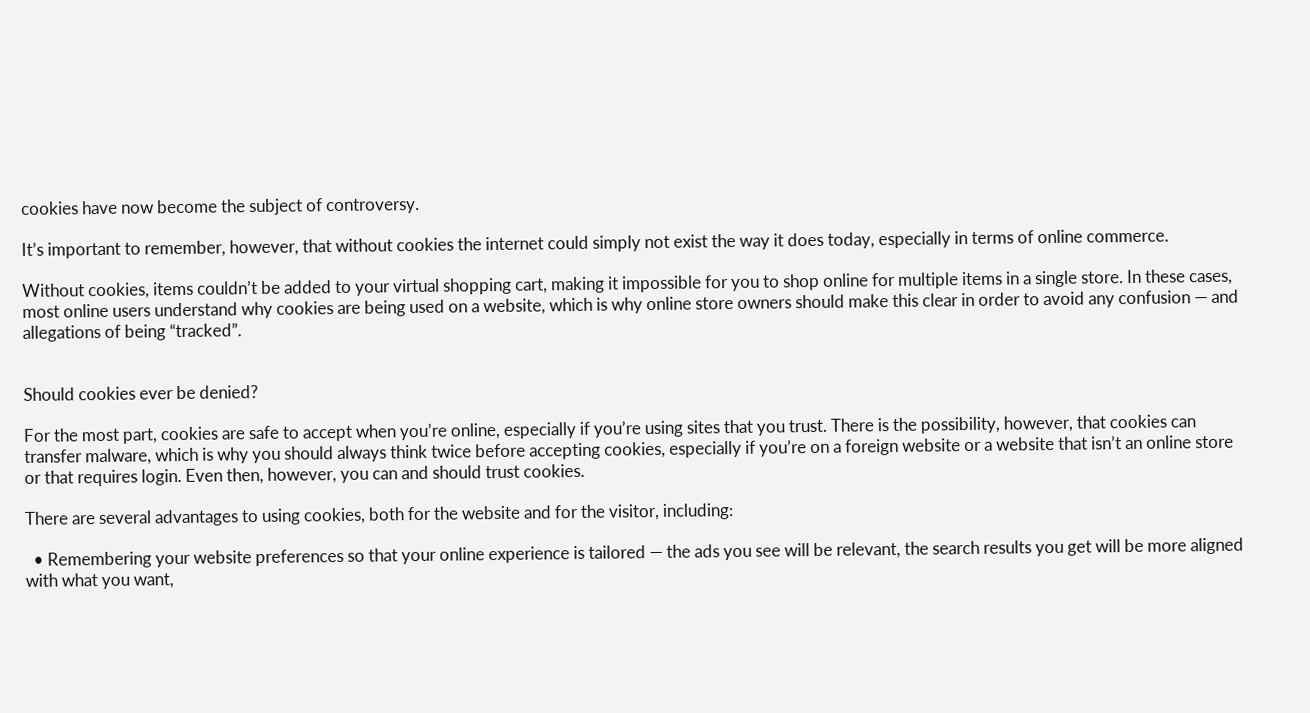cookies have now become the subject of controversy.

It’s important to remember, however, that without cookies the internet could simply not exist the way it does today, especially in terms of online commerce.

Without cookies, items couldn’t be added to your virtual shopping cart, making it impossible for you to shop online for multiple items in a single store. In these cases, most online users understand why cookies are being used on a website, which is why online store owners should make this clear in order to avoid any confusion — and allegations of being “tracked”.


Should cookies ever be denied?

For the most part, cookies are safe to accept when you’re online, especially if you’re using sites that you trust. There is the possibility, however, that cookies can transfer malware, which is why you should always think twice before accepting cookies, especially if you’re on a foreign website or a website that isn’t an online store or that requires login. Even then, however, you can and should trust cookies.

There are several advantages to using cookies, both for the website and for the visitor, including:

  • Remembering your website preferences so that your online experience is tailored — the ads you see will be relevant, the search results you get will be more aligned with what you want,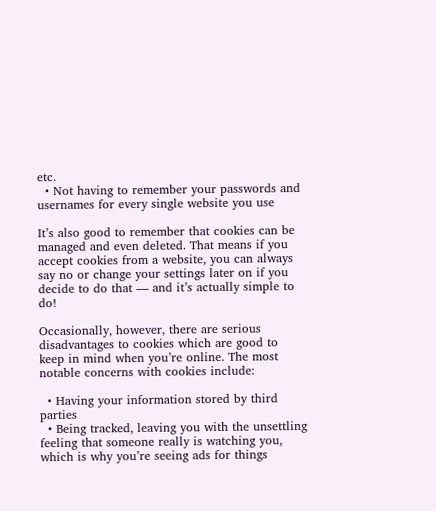etc.
  • Not having to remember your passwords and usernames for every single website you use

It’s also good to remember that cookies can be managed and even deleted. That means if you accept cookies from a website, you can always say no or change your settings later on if you decide to do that — and it’s actually simple to do!

Occasionally, however, there are serious disadvantages to cookies which are good to keep in mind when you’re online. The most notable concerns with cookies include:

  • Having your information stored by third parties
  • Being tracked, leaving you with the unsettling feeling that someone really is watching you, which is why you’re seeing ads for things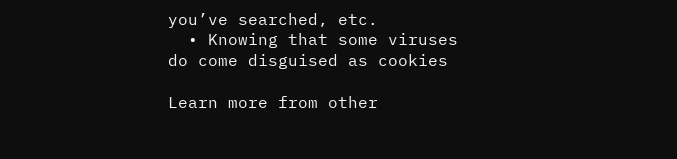you’ve searched, etc.
  • Knowing that some viruses do come disguised as cookies

Learn more from other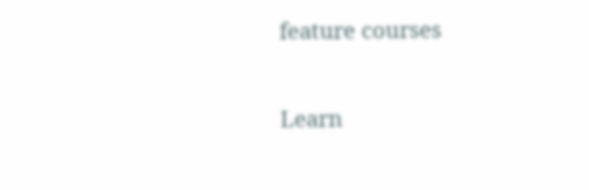feature courses

Learn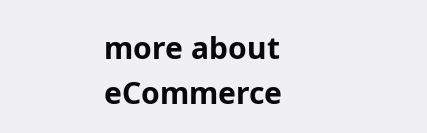more about eCommerce